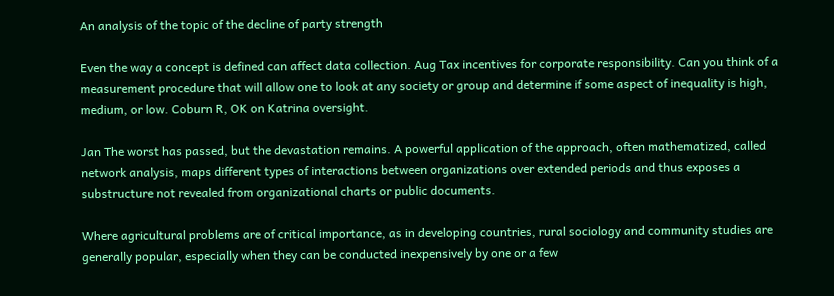An analysis of the topic of the decline of party strength

Even the way a concept is defined can affect data collection. Aug Tax incentives for corporate responsibility. Can you think of a measurement procedure that will allow one to look at any society or group and determine if some aspect of inequality is high, medium, or low. Coburn R, OK on Katrina oversight.

Jan The worst has passed, but the devastation remains. A powerful application of the approach, often mathematized, called network analysis, maps different types of interactions between organizations over extended periods and thus exposes a substructure not revealed from organizational charts or public documents.

Where agricultural problems are of critical importance, as in developing countries, rural sociology and community studies are generally popular, especially when they can be conducted inexpensively by one or a few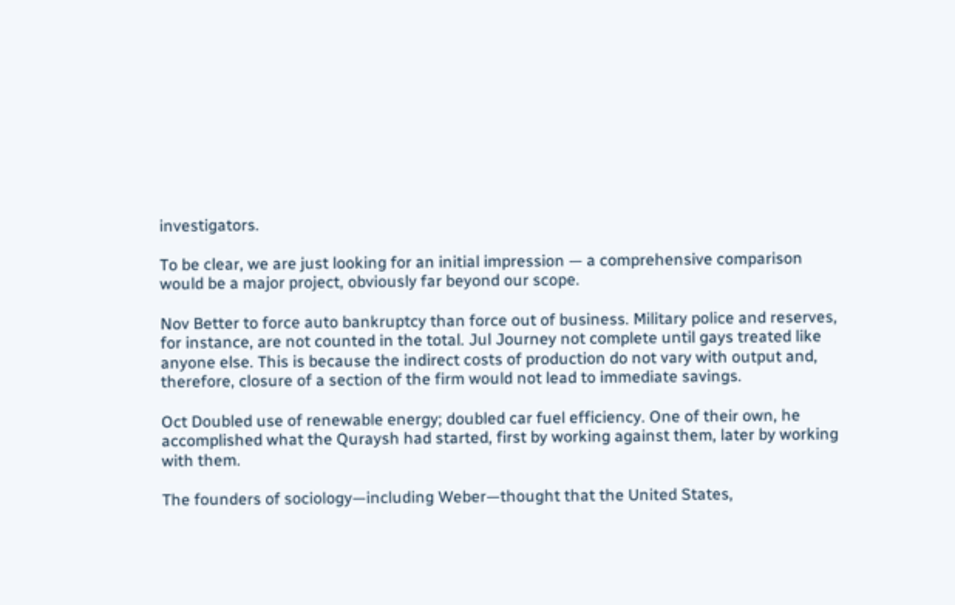investigators.

To be clear, we are just looking for an initial impression — a comprehensive comparison would be a major project, obviously far beyond our scope.

Nov Better to force auto bankruptcy than force out of business. Military police and reserves, for instance, are not counted in the total. Jul Journey not complete until gays treated like anyone else. This is because the indirect costs of production do not vary with output and, therefore, closure of a section of the firm would not lead to immediate savings.

Oct Doubled use of renewable energy; doubled car fuel efficiency. One of their own, he accomplished what the Quraysh had started, first by working against them, later by working with them.

The founders of sociology—including Weber—thought that the United States,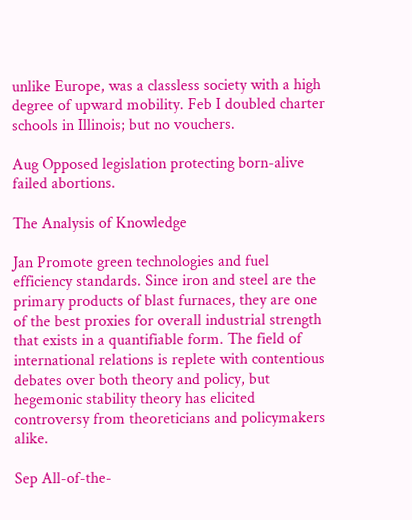unlike Europe, was a classless society with a high degree of upward mobility. Feb I doubled charter schools in Illinois; but no vouchers.

Aug Opposed legislation protecting born-alive failed abortions.

The Analysis of Knowledge

Jan Promote green technologies and fuel efficiency standards. Since iron and steel are the primary products of blast furnaces, they are one of the best proxies for overall industrial strength that exists in a quantifiable form. The field of international relations is replete with contentious debates over both theory and policy, but hegemonic stability theory has elicited controversy from theoreticians and policymakers alike.

Sep All-of-the-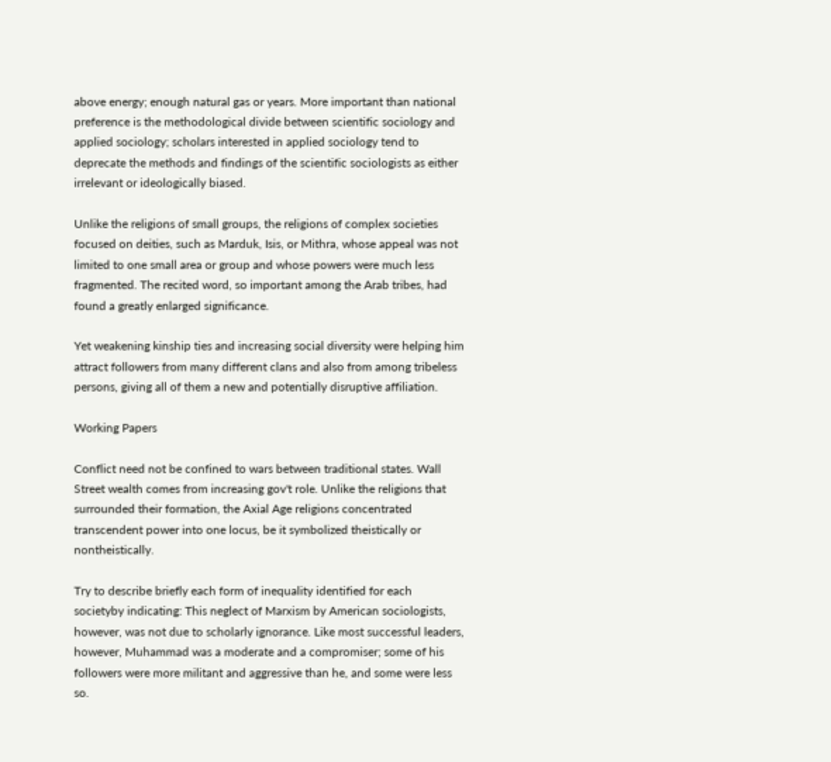above energy; enough natural gas or years. More important than national preference is the methodological divide between scientific sociology and applied sociology; scholars interested in applied sociology tend to deprecate the methods and findings of the scientific sociologists as either irrelevant or ideologically biased.

Unlike the religions of small groups, the religions of complex societies focused on deities, such as Marduk, Isis, or Mithra, whose appeal was not limited to one small area or group and whose powers were much less fragmented. The recited word, so important among the Arab tribes, had found a greatly enlarged significance.

Yet weakening kinship ties and increasing social diversity were helping him attract followers from many different clans and also from among tribeless persons, giving all of them a new and potentially disruptive affiliation.

Working Papers

Conflict need not be confined to wars between traditional states. Wall Street wealth comes from increasing gov't role. Unlike the religions that surrounded their formation, the Axial Age religions concentrated transcendent power into one locus, be it symbolized theistically or nontheistically.

Try to describe briefly each form of inequality identified for each societyby indicating: This neglect of Marxism by American sociologists, however, was not due to scholarly ignorance. Like most successful leaders, however, Muhammad was a moderate and a compromiser; some of his followers were more militant and aggressive than he, and some were less so.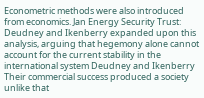Econometric methods were also introduced from economics. Jan Energy Security Trust: Deudney and Ikenberry expanded upon this analysis, arguing that hegemony alone cannot account for the current stability in the international system Deudney and Ikenberry Their commercial success produced a society unlike that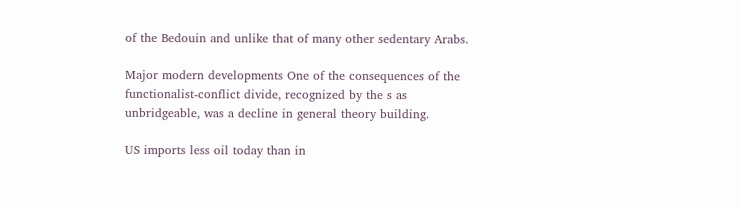of the Bedouin and unlike that of many other sedentary Arabs.

Major modern developments One of the consequences of the functionalist-conflict divide, recognized by the s as unbridgeable, was a decline in general theory building.

US imports less oil today than in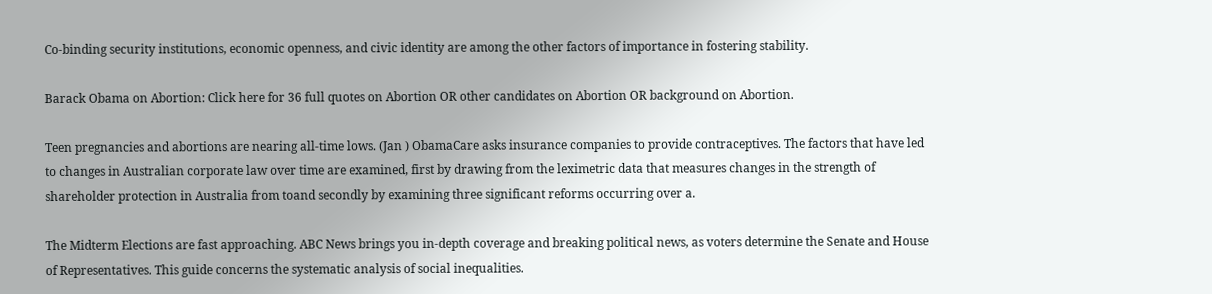Co-binding security institutions, economic openness, and civic identity are among the other factors of importance in fostering stability.

Barack Obama on Abortion: Click here for 36 full quotes on Abortion OR other candidates on Abortion OR background on Abortion.

Teen pregnancies and abortions are nearing all-time lows. (Jan ) ObamaCare asks insurance companies to provide contraceptives. The factors that have led to changes in Australian corporate law over time are examined, first by drawing from the leximetric data that measures changes in the strength of shareholder protection in Australia from toand secondly by examining three significant reforms occurring over a.

The Midterm Elections are fast approaching. ABC News brings you in-depth coverage and breaking political news, as voters determine the Senate and House of Representatives. This guide concerns the systematic analysis of social inequalities.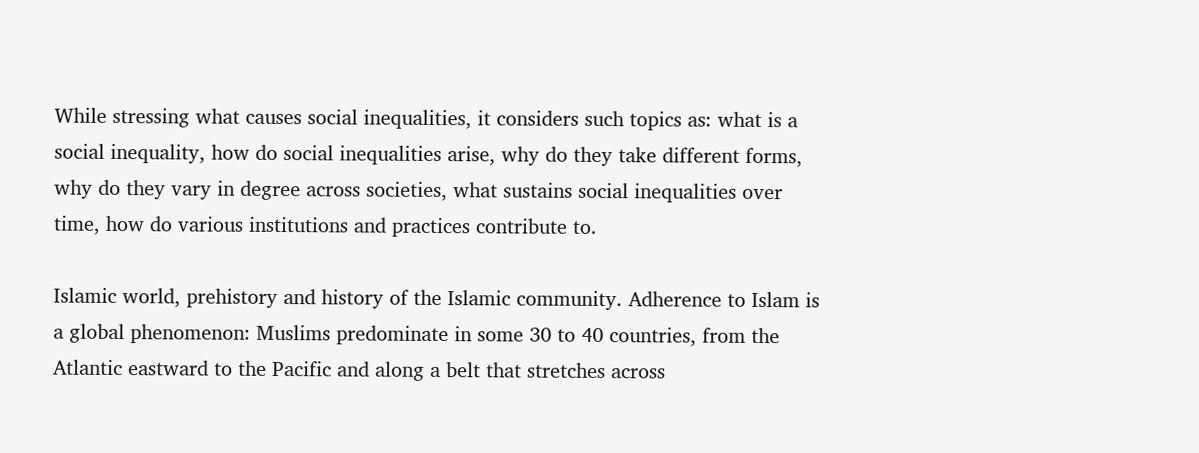While stressing what causes social inequalities, it considers such topics as: what is a social inequality, how do social inequalities arise, why do they take different forms, why do they vary in degree across societies, what sustains social inequalities over time, how do various institutions and practices contribute to.

Islamic world, prehistory and history of the Islamic community. Adherence to Islam is a global phenomenon: Muslims predominate in some 30 to 40 countries, from the Atlantic eastward to the Pacific and along a belt that stretches across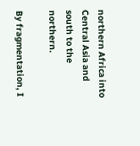northern Africa into Central Asia and south to the northern.

By fragmentation, I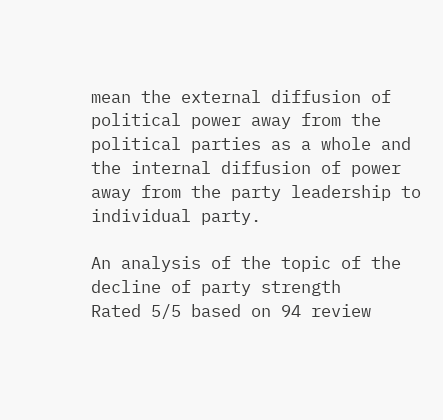mean the external diffusion of political power away from the political parties as a whole and the internal diffusion of power away from the party leadership to individual party.

An analysis of the topic of the decline of party strength
Rated 5/5 based on 94 review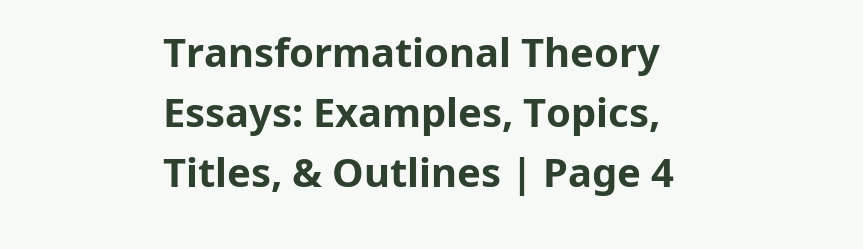Transformational Theory Essays: Examples, Topics, Titles, & Outlines | Page 4